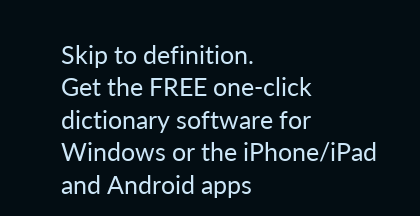Skip to definition.
Get the FREE one-click dictionary software for Windows or the iPhone/iPad and Android apps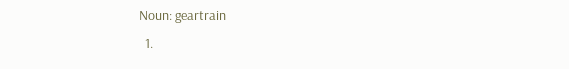Noun: geartrain
  1.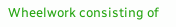Wheelwork consisting of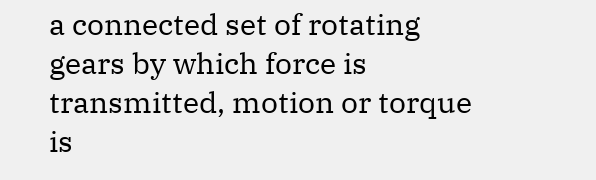a connected set of rotating gears by which force is transmitted, motion or torque is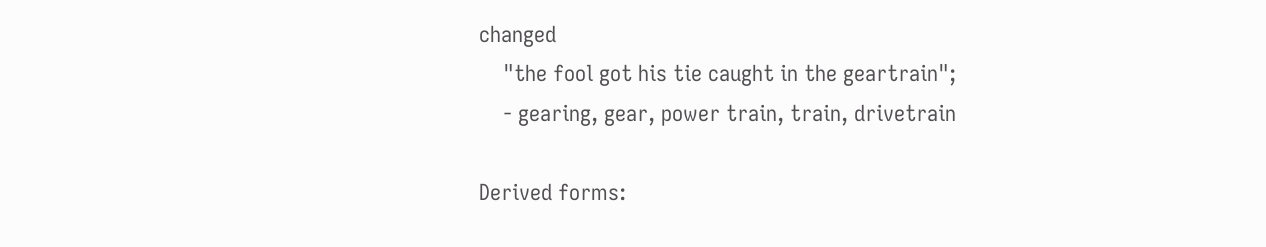changed
    "the fool got his tie caught in the geartrain";
    - gearing, gear, power train, train, drivetrain

Derived forms: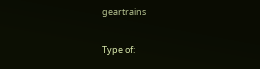geartrains

Type of: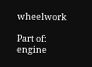wheelwork

Part of: engine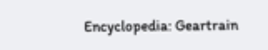Encyclopedia: Geartrain